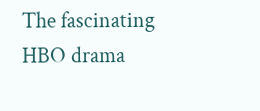The fascinating HBO drama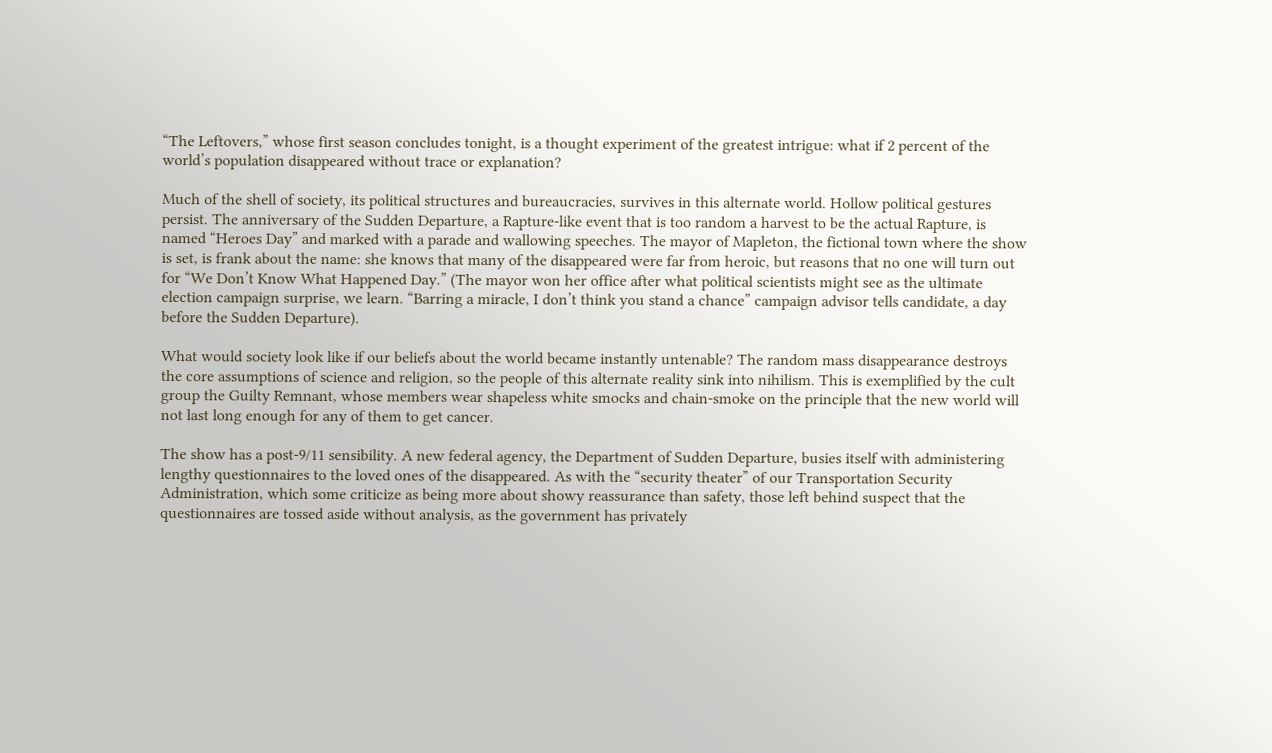“The Leftovers,” whose first season concludes tonight, is a thought experiment of the greatest intrigue: what if 2 percent of the world’s population disappeared without trace or explanation?

Much of the shell of society, its political structures and bureaucracies, survives in this alternate world. Hollow political gestures persist. The anniversary of the Sudden Departure, a Rapture-like event that is too random a harvest to be the actual Rapture, is named “Heroes Day” and marked with a parade and wallowing speeches. The mayor of Mapleton, the fictional town where the show is set, is frank about the name: she knows that many of the disappeared were far from heroic, but reasons that no one will turn out for “We Don’t Know What Happened Day.” (The mayor won her office after what political scientists might see as the ultimate election campaign surprise, we learn. “Barring a miracle, I don’t think you stand a chance” campaign advisor tells candidate, a day before the Sudden Departure).

What would society look like if our beliefs about the world became instantly untenable? The random mass disappearance destroys the core assumptions of science and religion, so the people of this alternate reality sink into nihilism. This is exemplified by the cult group the Guilty Remnant, whose members wear shapeless white smocks and chain-smoke on the principle that the new world will not last long enough for any of them to get cancer.

The show has a post-9/11 sensibility. A new federal agency, the Department of Sudden Departure, busies itself with administering lengthy questionnaires to the loved ones of the disappeared. As with the “security theater” of our Transportation Security Administration, which some criticize as being more about showy reassurance than safety, those left behind suspect that the questionnaires are tossed aside without analysis, as the government has privately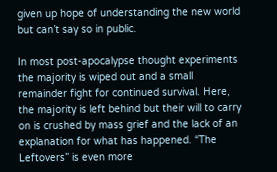given up hope of understanding the new world but can’t say so in public.

In most post-apocalypse thought experiments the majority is wiped out and a small remainder fight for continued survival. Here, the majority is left behind but their will to carry on is crushed by mass grief and the lack of an explanation for what has happened. “The Leftovers” is even more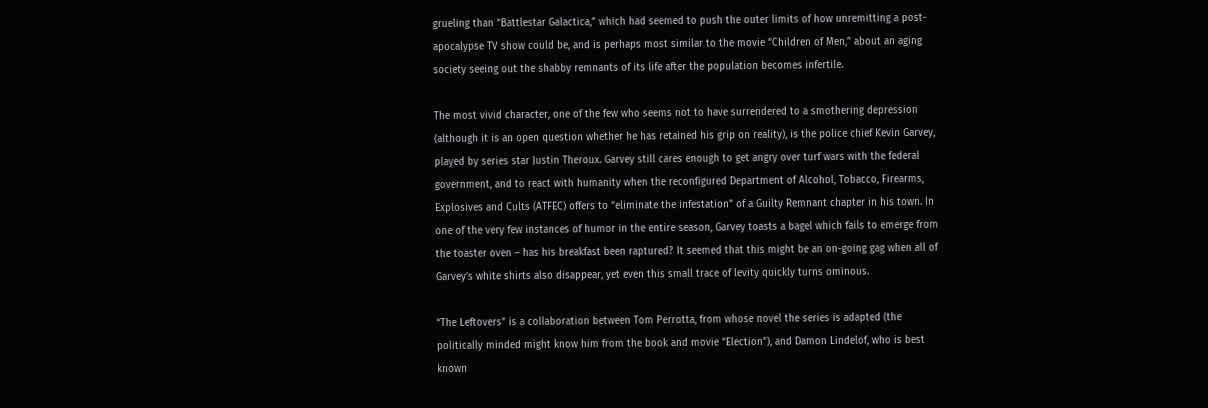grueling than “Battlestar Galactica,” which had seemed to push the outer limits of how unremitting a post-apocalypse TV show could be, and is perhaps most similar to the movie “Children of Men,” about an aging society seeing out the shabby remnants of its life after the population becomes infertile.

The most vivid character, one of the few who seems not to have surrendered to a smothering depression (although it is an open question whether he has retained his grip on reality), is the police chief Kevin Garvey, played by series star Justin Theroux. Garvey still cares enough to get angry over turf wars with the federal government, and to react with humanity when the reconfigured Department of Alcohol, Tobacco, Firearms, Explosives and Cults (ATFEC) offers to “eliminate the infestation” of a Guilty Remnant chapter in his town. In one of the very few instances of humor in the entire season, Garvey toasts a bagel which fails to emerge from the toaster oven – has his breakfast been raptured? It seemed that this might be an on-going gag when all of Garvey’s white shirts also disappear, yet even this small trace of levity quickly turns ominous.

“The Leftovers” is a collaboration between Tom Perrotta, from whose novel the series is adapted (the politically minded might know him from the book and movie “Election”), and Damon Lindelof, who is best known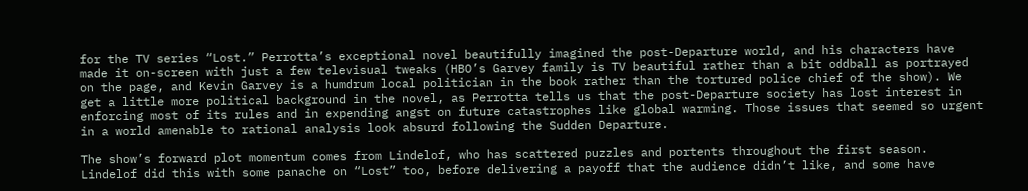for the TV series “Lost.” Perrotta’s exceptional novel beautifully imagined the post-Departure world, and his characters have made it on-screen with just a few televisual tweaks (HBO’s Garvey family is TV beautiful rather than a bit oddball as portrayed on the page, and Kevin Garvey is a humdrum local politician in the book rather than the tortured police chief of the show). We get a little more political background in the novel, as Perrotta tells us that the post-Departure society has lost interest in enforcing most of its rules and in expending angst on future catastrophes like global warming. Those issues that seemed so urgent in a world amenable to rational analysis look absurd following the Sudden Departure.

The show’s forward plot momentum comes from Lindelof, who has scattered puzzles and portents throughout the first season. Lindelof did this with some panache on “Lost” too, before delivering a payoff that the audience didn’t like, and some have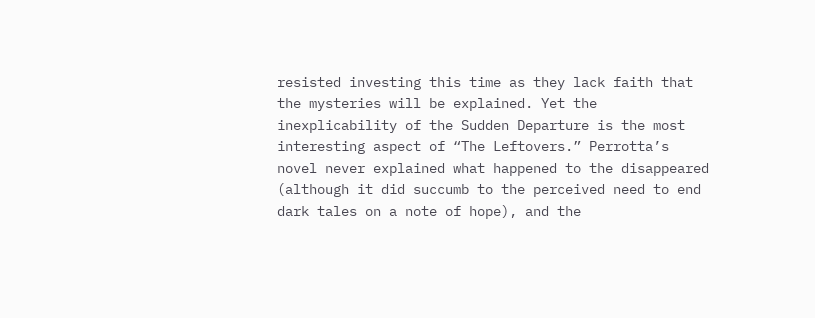resisted investing this time as they lack faith that the mysteries will be explained. Yet the inexplicability of the Sudden Departure is the most interesting aspect of “The Leftovers.” Perrotta’s novel never explained what happened to the disappeared (although it did succumb to the perceived need to end dark tales on a note of hope), and the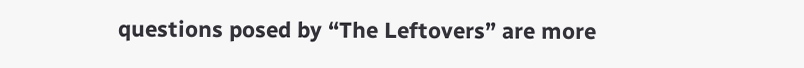questions posed by “The Leftovers” are more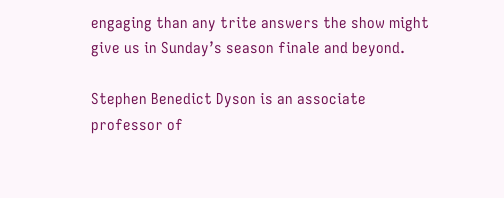engaging than any trite answers the show might give us in Sunday’s season finale and beyond.

Stephen Benedict Dyson is an associate professor of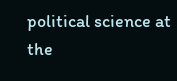political science at the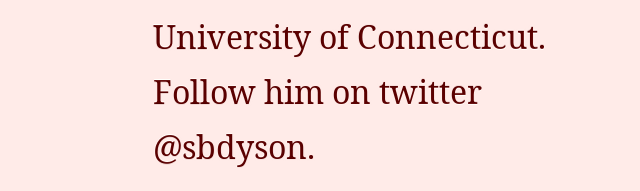University of Connecticut. Follow him on twitter @sbdyson.